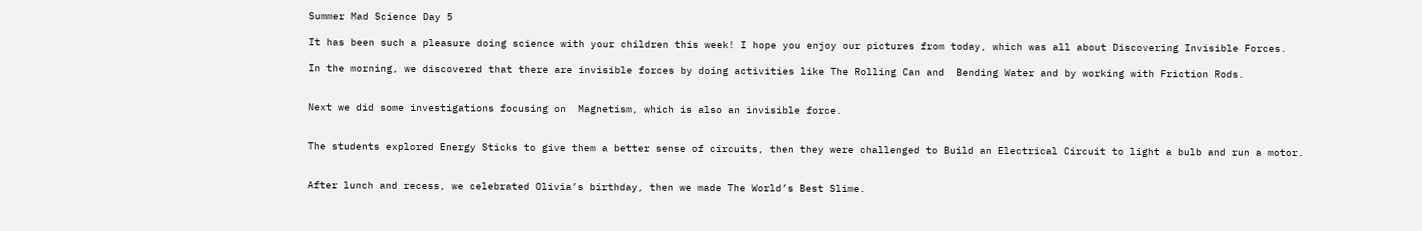Summer Mad Science Day 5

It has been such a pleasure doing science with your children this week! I hope you enjoy our pictures from today, which was all about Discovering Invisible Forces.

In the morning, we discovered that there are invisible forces by doing activities like The Rolling Can and  Bending Water and by working with Friction Rods.


Next we did some investigations focusing on  Magnetism, which is also an invisible force.


The students explored Energy Sticks to give them a better sense of circuits, then they were challenged to Build an Electrical Circuit to light a bulb and run a motor.


After lunch and recess, we celebrated Olivia’s birthday, then we made The World’s Best Slime.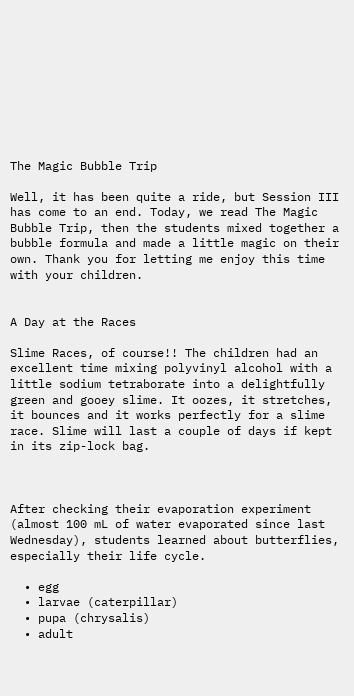The Magic Bubble Trip

Well, it has been quite a ride, but Session III has come to an end. Today, we read The Magic Bubble Trip, then the students mixed together a bubble formula and made a little magic on their own. Thank you for letting me enjoy this time with your children.


A Day at the Races

Slime Races, of course!! The children had an excellent time mixing polyvinyl alcohol with a little sodium tetraborate into a delightfully green and gooey slime. It oozes, it stretches, it bounces and it works perfectly for a slime race. Slime will last a couple of days if kept in its zip-lock bag.



After checking their evaporation experiment (almost 100 mL of water evaporated since last Wednesday), students learned about butterflies, especially their life cycle.

  • egg
  • larvae (caterpillar)
  • pupa (chrysalis)
  • adult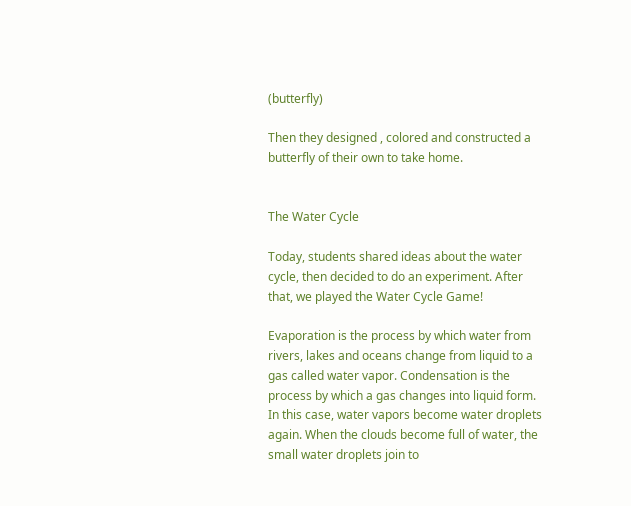(butterfly)

Then they designed , colored and constructed a butterfly of their own to take home.


The Water Cycle

Today, students shared ideas about the water cycle, then decided to do an experiment. After that, we played the Water Cycle Game!

Evaporation is the process by which water from rivers, lakes and oceans change from liquid to a gas called water vapor. Condensation is the process by which a gas changes into liquid form. In this case, water vapors become water droplets again. When the clouds become full of water, the small water droplets join to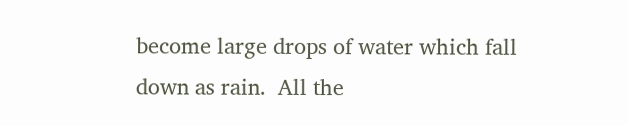become large drops of water which fall down as rain.  All the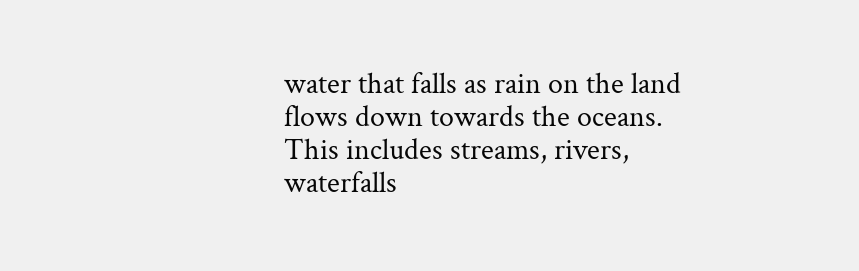water that falls as rain on the land flows down towards the oceans. This includes streams, rivers, waterfalls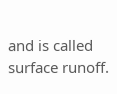and is called surface runoff.